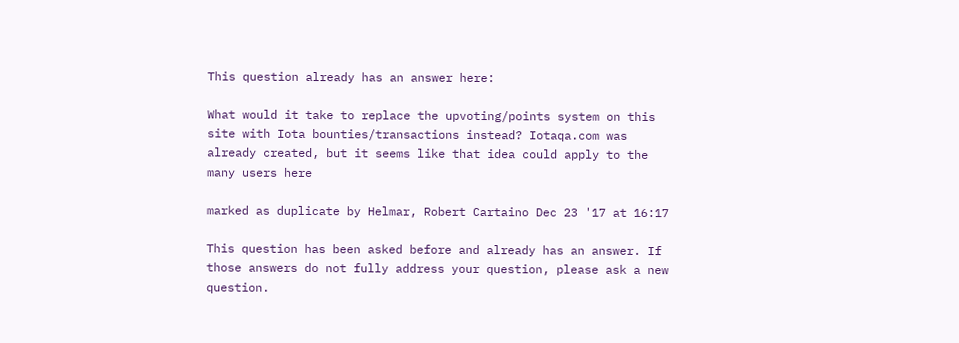This question already has an answer here:

What would it take to replace the upvoting/points system on this site with Iota bounties/transactions instead? Iotaqa.com was already created, but it seems like that idea could apply to the many users here

marked as duplicate by Helmar, Robert Cartaino Dec 23 '17 at 16:17

This question has been asked before and already has an answer. If those answers do not fully address your question, please ask a new question.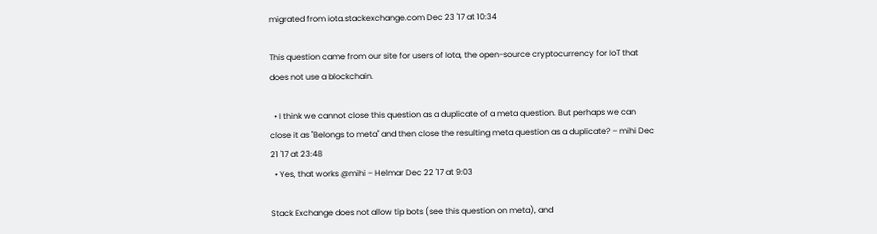migrated from iota.stackexchange.com Dec 23 '17 at 10:34

This question came from our site for users of Iota, the open-source cryptocurrency for IoT that does not use a blockchain.

  • I think we cannot close this question as a duplicate of a meta question. But perhaps we can close it as "Belongs to meta" and then close the resulting meta question as a duplicate? – mihi Dec 21 '17 at 23:48
  • Yes, that works @mihi – Helmar Dec 22 '17 at 9:03

Stack Exchange does not allow tip bots (see this question on meta), and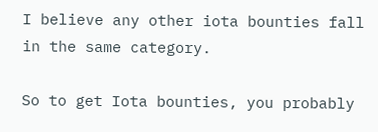I believe any other iota bounties fall in the same category.

So to get Iota bounties, you probably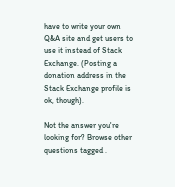have to write your own Q&A site and get users to use it instead of Stack Exchange. (Posting a donation address in the Stack Exchange profile is ok, though).

Not the answer you're looking for? Browse other questions tagged .